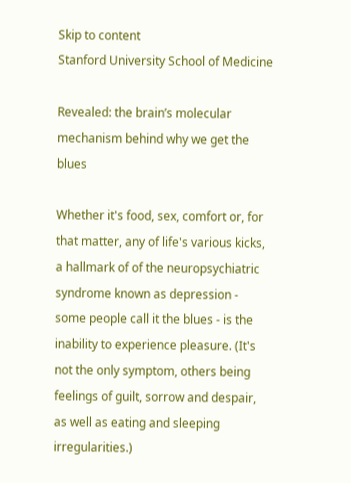Skip to content
Stanford University School of Medicine

Revealed: the brain’s molecular mechanism behind why we get the blues

Whether it's food, sex, comfort or, for that matter, any of life's various kicks, a hallmark of of the neuropsychiatric syndrome known as depression - some people call it the blues - is the inability to experience pleasure. (It's not the only symptom, others being feelings of guilt, sorrow and despair, as well as eating and sleeping irregularities.)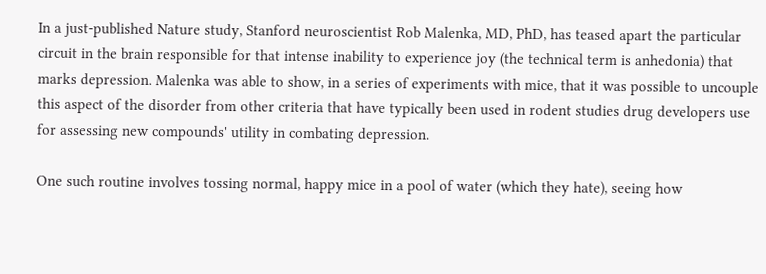In a just-published Nature study, Stanford neuroscientist Rob Malenka, MD, PhD, has teased apart the particular circuit in the brain responsible for that intense inability to experience joy (the technical term is anhedonia) that marks depression. Malenka was able to show, in a series of experiments with mice, that it was possible to uncouple this aspect of the disorder from other criteria that have typically been used in rodent studies drug developers use for assessing new compounds' utility in combating depression.

One such routine involves tossing normal, happy mice in a pool of water (which they hate), seeing how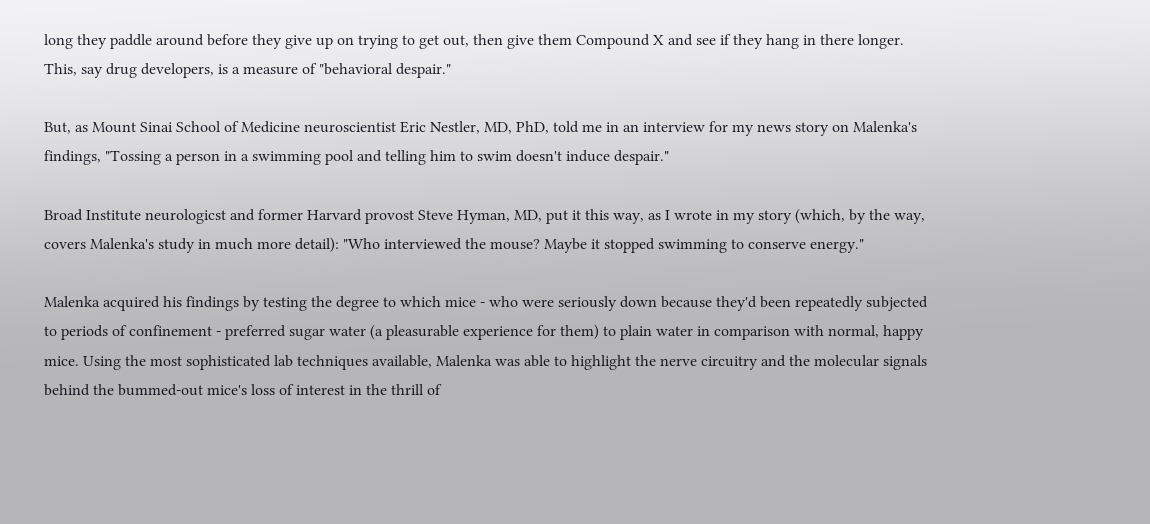long they paddle around before they give up on trying to get out, then give them Compound X and see if they hang in there longer. This, say drug developers, is a measure of "behavioral despair."

But, as Mount Sinai School of Medicine neuroscientist Eric Nestler, MD, PhD, told me in an interview for my news story on Malenka's findings, "Tossing a person in a swimming pool and telling him to swim doesn't induce despair."

Broad Institute neurologicst and former Harvard provost Steve Hyman, MD, put it this way, as I wrote in my story (which, by the way, covers Malenka's study in much more detail): "Who interviewed the mouse? Maybe it stopped swimming to conserve energy."

Malenka acquired his findings by testing the degree to which mice - who were seriously down because they'd been repeatedly subjected to periods of confinement - preferred sugar water (a pleasurable experience for them) to plain water in comparison with normal, happy mice. Using the most sophisticated lab techniques available, Malenka was able to highlight the nerve circuitry and the molecular signals behind the bummed-out mice's loss of interest in the thrill of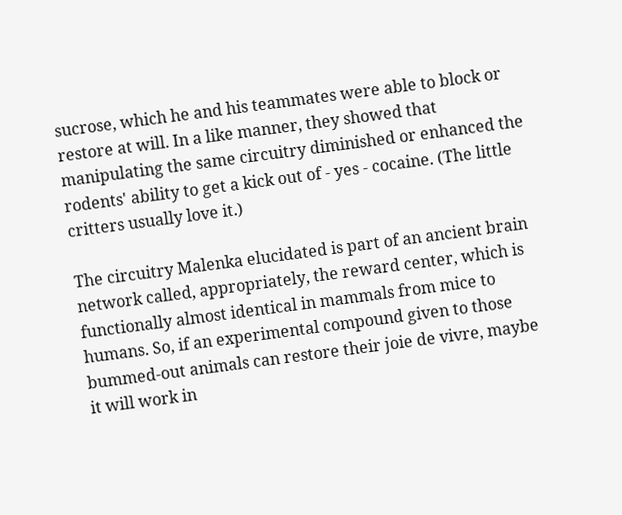sucrose, which he and his teammates were able to block or restore at will. In a like manner, they showed that manipulating the same circuitry diminished or enhanced the rodents' ability to get a kick out of - yes - cocaine. (The little critters usually love it.)

The circuitry Malenka elucidated is part of an ancient brain network called, appropriately, the reward center, which is functionally almost identical in mammals from mice to humans. So, if an experimental compound given to those bummed-out animals can restore their joie de vivre, maybe it will work in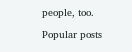people, too.

Popular posts